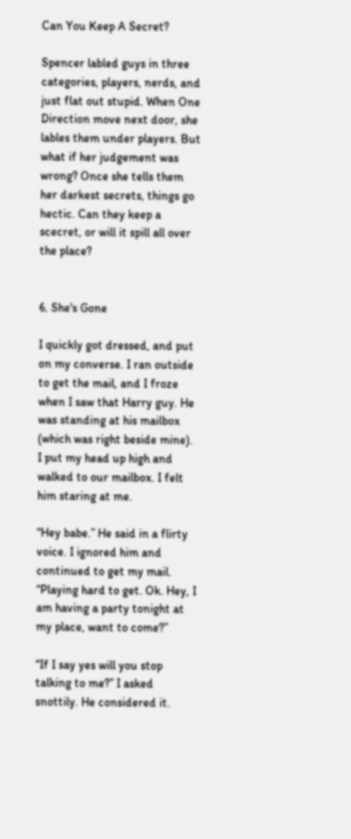Can You Keep A Secret?

Spencer labled guys in three categories, players, nerds, and just flat out stupid. When One Direction move next door, she lables them under players. But what if her judgement was wrong? Once she tells them her darkest secrets, things go hectic. Can they keep a scecret, or will it spill all over the place?


6. She's Gone

I quickly got dressed, and put on my converse. I ran outside to get the mail, and I froze when I saw that Harry guy. He was standing at his mailbox (which was right beside mine). I put my head up high and walked to our mailbox. I felt him staring at me.

“Hey babe.” He said in a flirty voice. I ignored him and continued to get my mail. “Playing hard to get. Ok. Hey, I am having a party tonight at my place, want to come?”

“If I say yes will you stop talking to me?” I asked snottily. He considered it.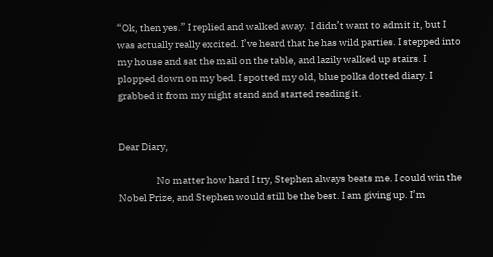“Ok, then yes.” I replied and walked away.  I didn’t want to admit it, but I was actually really excited. I’ve heard that he has wild parties. I stepped into my house and sat the mail on the table, and lazily walked up stairs. I plopped down on my bed. I spotted my old, blue polka dotted diary. I grabbed it from my night stand and started reading it.


Dear Diary,

                   No matter how hard I try, Stephen always beats me. I could win the Nobel Prize, and Stephen would still be the best. I am giving up. I’m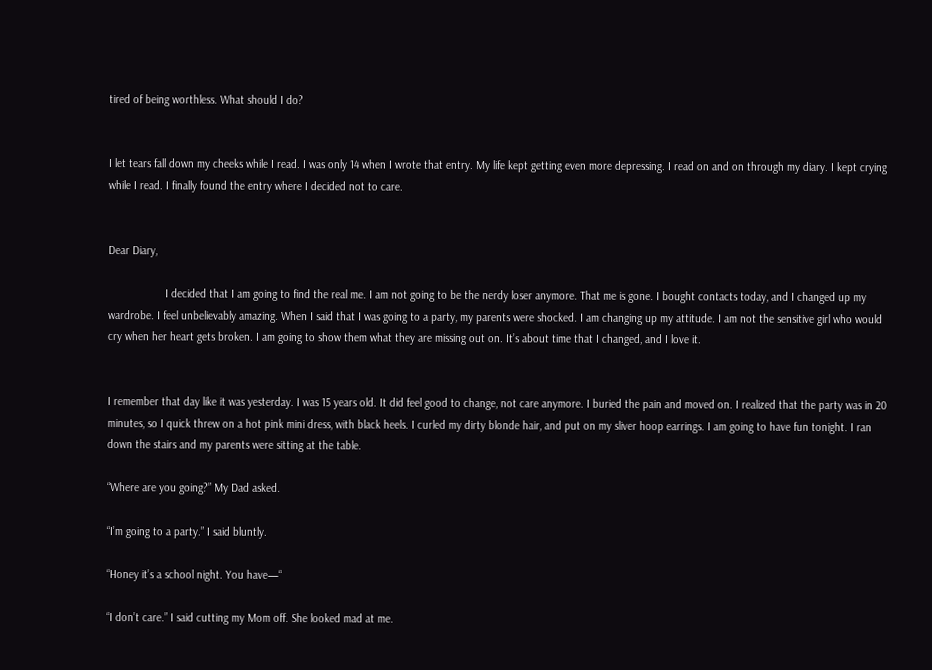tired of being worthless. What should I do?


I let tears fall down my cheeks while I read. I was only 14 when I wrote that entry. My life kept getting even more depressing. I read on and on through my diary. I kept crying while I read. I finally found the entry where I decided not to care.


Dear Diary,

                   I decided that I am going to find the real me. I am not going to be the nerdy loser anymore. That me is gone. I bought contacts today, and I changed up my wardrobe. I feel unbelievably amazing. When I said that I was going to a party, my parents were shocked. I am changing up my attitude. I am not the sensitive girl who would cry when her heart gets broken. I am going to show them what they are missing out on. It’s about time that I changed, and I love it.


I remember that day like it was yesterday. I was 15 years old. It did feel good to change, not care anymore. I buried the pain and moved on. I realized that the party was in 20 minutes, so I quick threw on a hot pink mini dress, with black heels. I curled my dirty blonde hair, and put on my sliver hoop earrings. I am going to have fun tonight. I ran down the stairs and my parents were sitting at the table.

“Where are you going?” My Dad asked.

“I’m going to a party.” I said bluntly.

“Honey it’s a school night. You have—“

“I don’t care.” I said cutting my Mom off. She looked mad at me.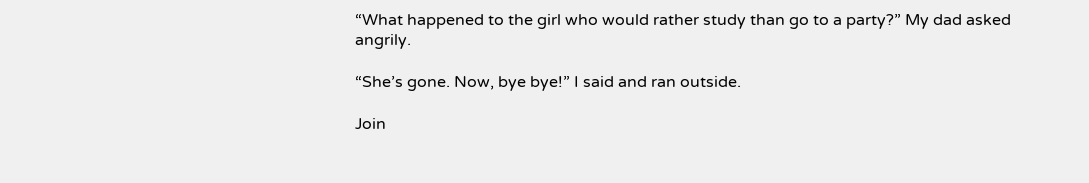“What happened to the girl who would rather study than go to a party?” My dad asked angrily.

“She’s gone. Now, bye bye!” I said and ran outside.

Join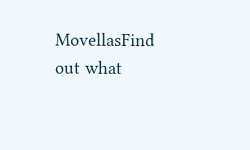MovellasFind out what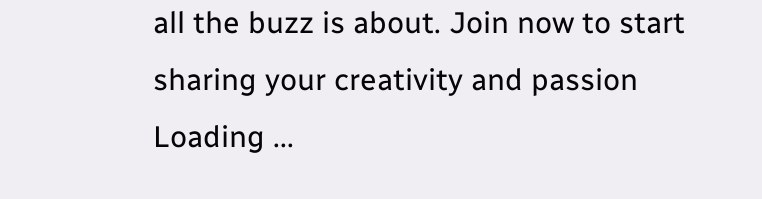all the buzz is about. Join now to start sharing your creativity and passion
Loading ...